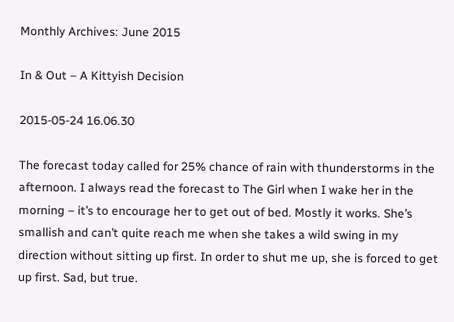Monthly Archives: June 2015

In & Out – A Kittyish Decision

2015-05-24 16.06.30

The forecast today called for 25% chance of rain with thunderstorms in the afternoon. I always read the forecast to The Girl when I wake her in the morning – it’s to encourage her to get out of bed. Mostly it works. She’s smallish and can’t quite reach me when she takes a wild swing in my direction without sitting up first. In order to shut me up, she is forced to get up first. Sad, but true.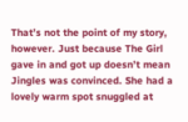That’s not the point of my story, however. Just because The Girl gave in and got up doesn’t mean Jingles was convinced. She had a lovely warm spot snuggled at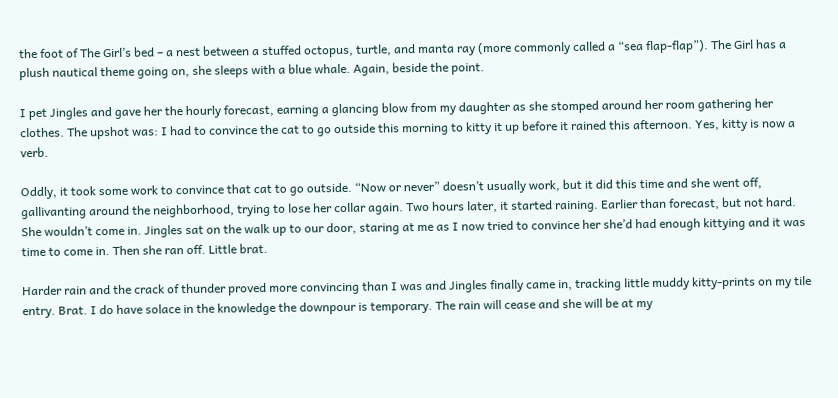the foot of The Girl’s bed – a nest between a stuffed octopus, turtle, and manta ray (more commonly called a “sea flap-flap”). The Girl has a plush nautical theme going on, she sleeps with a blue whale. Again, beside the point.

I pet Jingles and gave her the hourly forecast, earning a glancing blow from my daughter as she stomped around her room gathering her clothes. The upshot was: I had to convince the cat to go outside this morning to kitty it up before it rained this afternoon. Yes, kitty is now a verb.

Oddly, it took some work to convince that cat to go outside. “Now or never” doesn’t usually work, but it did this time and she went off, gallivanting around the neighborhood, trying to lose her collar again. Two hours later, it started raining. Earlier than forecast, but not hard. She wouldn’t come in. Jingles sat on the walk up to our door, staring at me as I now tried to convince her she’d had enough kittying and it was time to come in. Then she ran off. Little brat.

Harder rain and the crack of thunder proved more convincing than I was and Jingles finally came in, tracking little muddy kitty-prints on my tile entry. Brat. I do have solace in the knowledge the downpour is temporary. The rain will cease and she will be at my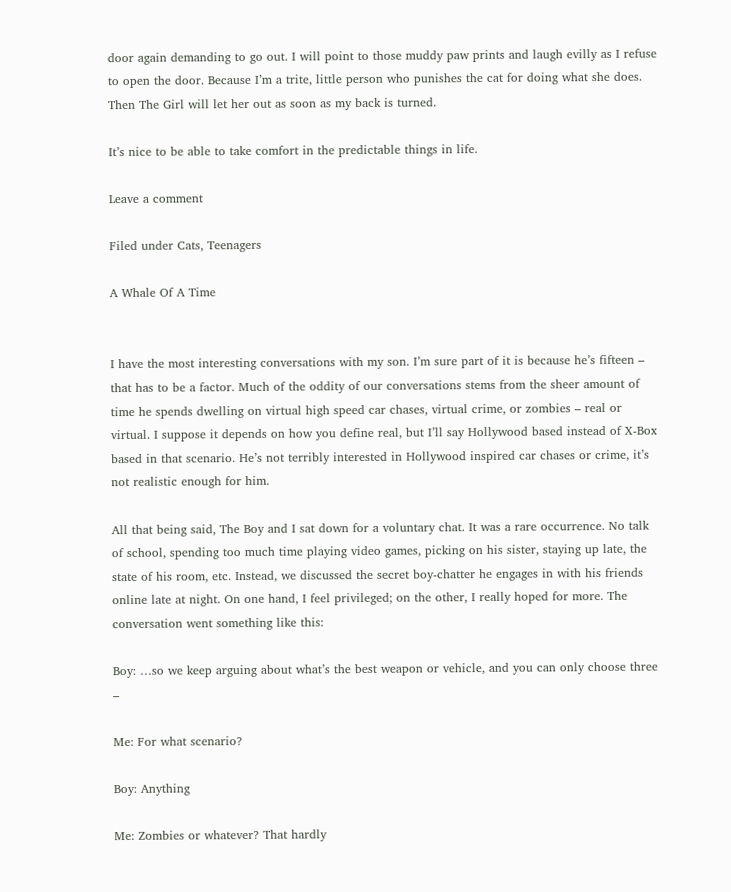door again demanding to go out. I will point to those muddy paw prints and laugh evilly as I refuse to open the door. Because I’m a trite, little person who punishes the cat for doing what she does. Then The Girl will let her out as soon as my back is turned.

It’s nice to be able to take comfort in the predictable things in life.

Leave a comment

Filed under Cats, Teenagers

A Whale Of A Time


I have the most interesting conversations with my son. I’m sure part of it is because he’s fifteen – that has to be a factor. Much of the oddity of our conversations stems from the sheer amount of time he spends dwelling on virtual high speed car chases, virtual crime, or zombies – real or virtual. I suppose it depends on how you define real, but I’ll say Hollywood based instead of X-Box based in that scenario. He’s not terribly interested in Hollywood inspired car chases or crime, it’s not realistic enough for him.

All that being said, The Boy and I sat down for a voluntary chat. It was a rare occurrence. No talk of school, spending too much time playing video games, picking on his sister, staying up late, the state of his room, etc. Instead, we discussed the secret boy-chatter he engages in with his friends online late at night. On one hand, I feel privileged; on the other, I really hoped for more. The conversation went something like this:

Boy: …so we keep arguing about what’s the best weapon or vehicle, and you can only choose three –

Me: For what scenario?

Boy: Anything

Me: Zombies or whatever? That hardly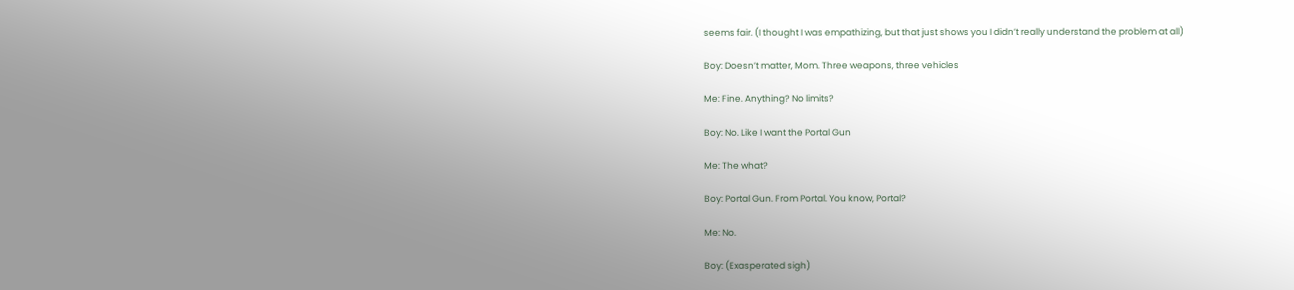seems fair. (I thought I was empathizing, but that just shows you I didn’t really understand the problem at all)

Boy: Doesn’t matter, Mom. Three weapons, three vehicles

Me: Fine. Anything? No limits?

Boy: No. Like I want the Portal Gun

Me: The what?

Boy: Portal Gun. From Portal. You know, Portal?

Me: No.

Boy: (Exasperated sigh)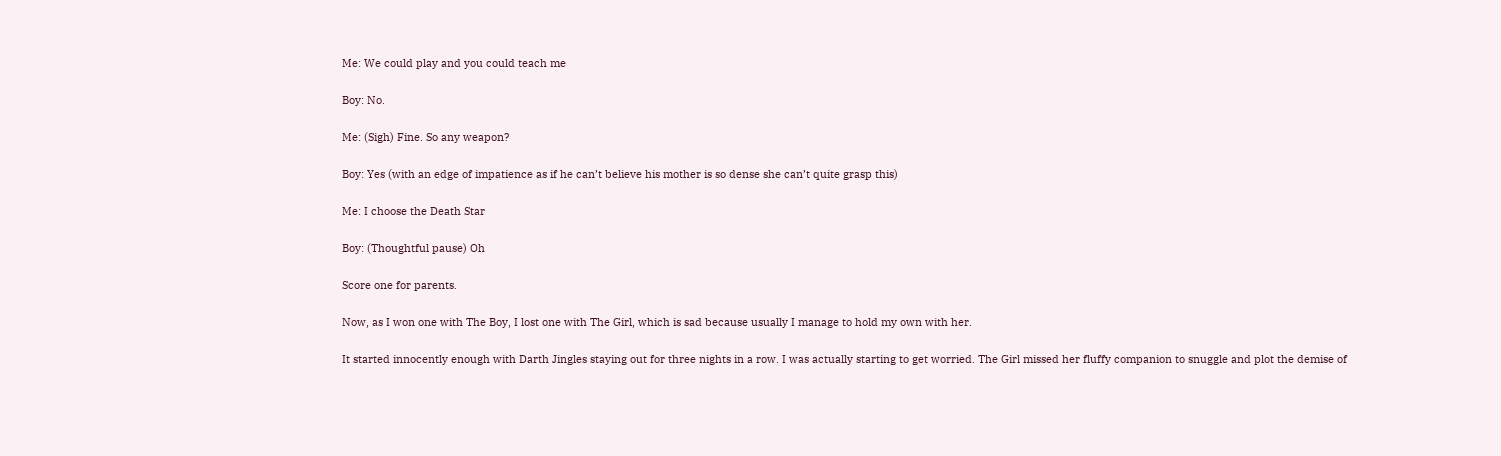Me: We could play and you could teach me

Boy: No.

Me: (Sigh) Fine. So any weapon?

Boy: Yes (with an edge of impatience as if he can’t believe his mother is so dense she can’t quite grasp this)

Me: I choose the Death Star

Boy: (Thoughtful pause) Oh

Score one for parents.

Now, as I won one with The Boy, I lost one with The Girl, which is sad because usually I manage to hold my own with her.

It started innocently enough with Darth Jingles staying out for three nights in a row. I was actually starting to get worried. The Girl missed her fluffy companion to snuggle and plot the demise of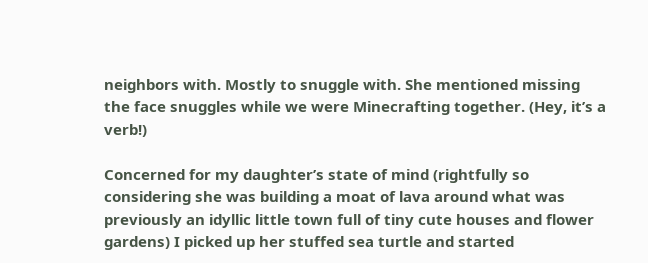neighbors with. Mostly to snuggle with. She mentioned missing the face snuggles while we were Minecrafting together. (Hey, it’s a verb!)

Concerned for my daughter’s state of mind (rightfully so considering she was building a moat of lava around what was previously an idyllic little town full of tiny cute houses and flower gardens) I picked up her stuffed sea turtle and started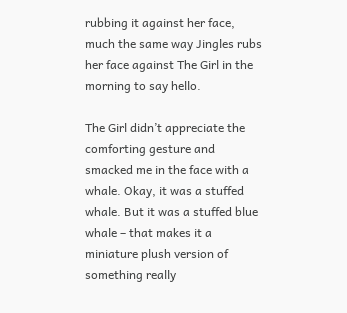rubbing it against her face, much the same way Jingles rubs her face against The Girl in the morning to say hello.

The Girl didn’t appreciate the comforting gesture and smacked me in the face with a whale. Okay, it was a stuffed whale. But it was a stuffed blue whale – that makes it a miniature plush version of something really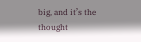big, and it’s the thought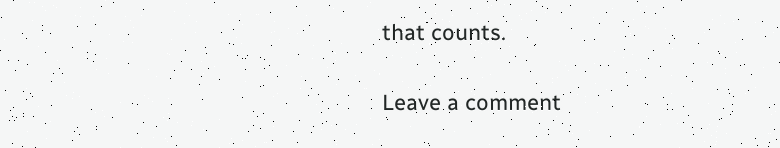that counts.

Leave a comment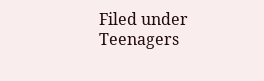Filed under Teenagers